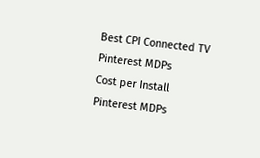Best CPI Connected TV Pinterest MDPs
Cost per Install Pinterest MDPs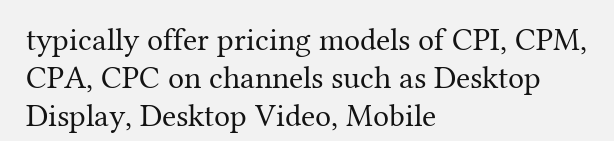typically offer pricing models of CPI, CPM, CPA, CPC on channels such as Desktop Display, Desktop Video, Mobile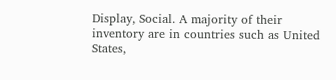Display, Social. A majority of their inventory are in countries such as United States,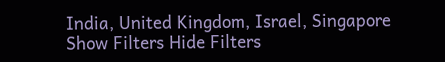India, United Kingdom, Israel, Singapore
Show Filters Hide Filters